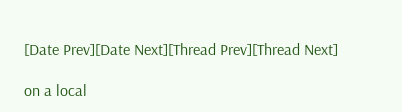[Date Prev][Date Next][Thread Prev][Thread Next]

on a local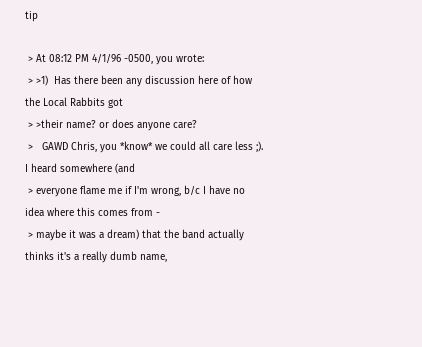tip

 > At 08:12 PM 4/1/96 -0500, you wrote:
 > >1)  Has there been any discussion here of how the Local Rabbits got
 > >their name? or does anyone care?
 >   GAWD Chris, you *know* we could all care less ;).  I heard somewhere (and
 > everyone flame me if I'm wrong, b/c I have no idea where this comes from -
 > maybe it was a dream) that the band actually thinks it's a really dumb name,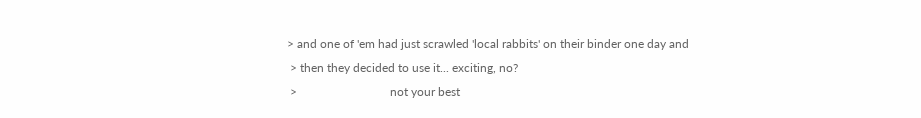> and one of 'em had just scrawled 'local rabbits' on their binder one day and
 > then they decided to use it... exciting, no?
 >                               not your best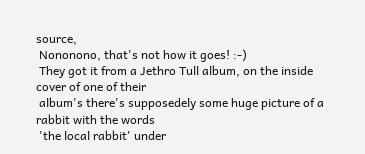source,
 Nononono, that's not how it goes! :-)
 They got it from a Jethro Tull album, on the inside cover of one of their
 album's there's supposedely some huge picture of a rabbit with the words
 'the local rabbit' under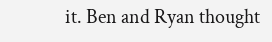it. Ben and Ryan thought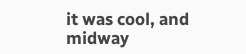it was cool, and midway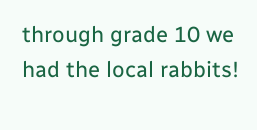through grade 10 we had the local rabbits!